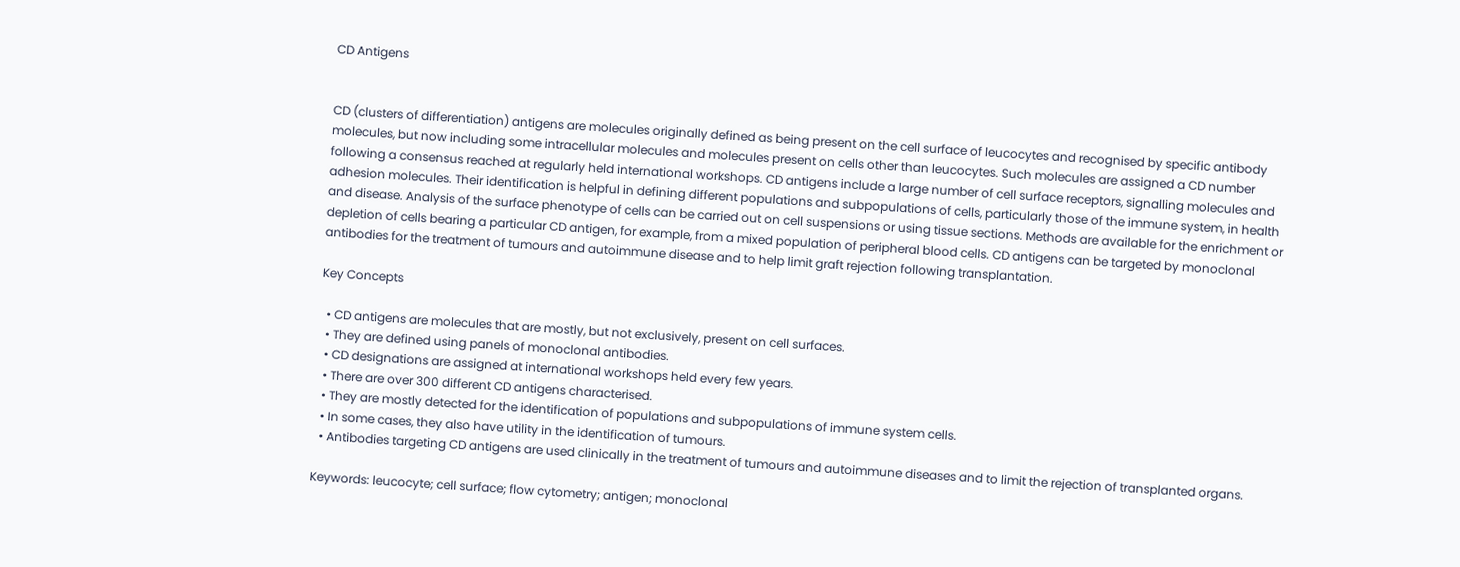CD Antigens


CD (clusters of differentiation) antigens are molecules originally defined as being present on the cell surface of leucocytes and recognised by specific antibody molecules, but now including some intracellular molecules and molecules present on cells other than leucocytes. Such molecules are assigned a CD number following a consensus reached at regularly held international workshops. CD antigens include a large number of cell surface receptors, signalling molecules and adhesion molecules. Their identification is helpful in defining different populations and subpopulations of cells, particularly those of the immune system, in health and disease. Analysis of the surface phenotype of cells can be carried out on cell suspensions or using tissue sections. Methods are available for the enrichment or depletion of cells bearing a particular CD antigen, for example, from a mixed population of peripheral blood cells. CD antigens can be targeted by monoclonal antibodies for the treatment of tumours and autoimmune disease and to help limit graft rejection following transplantation.

Key Concepts

  • CD antigens are molecules that are mostly, but not exclusively, present on cell surfaces.
  • They are defined using panels of monoclonal antibodies.
  • CD designations are assigned at international workshops held every few years.
  • There are over 300 different CD antigens characterised.
  • They are mostly detected for the identification of populations and subpopulations of immune system cells.
  • In some cases, they also have utility in the identification of tumours.
  • Antibodies targeting CD antigens are used clinically in the treatment of tumours and autoimmune diseases and to limit the rejection of transplanted organs.

Keywords: leucocyte; cell surface; flow cytometry; antigen; monoclonal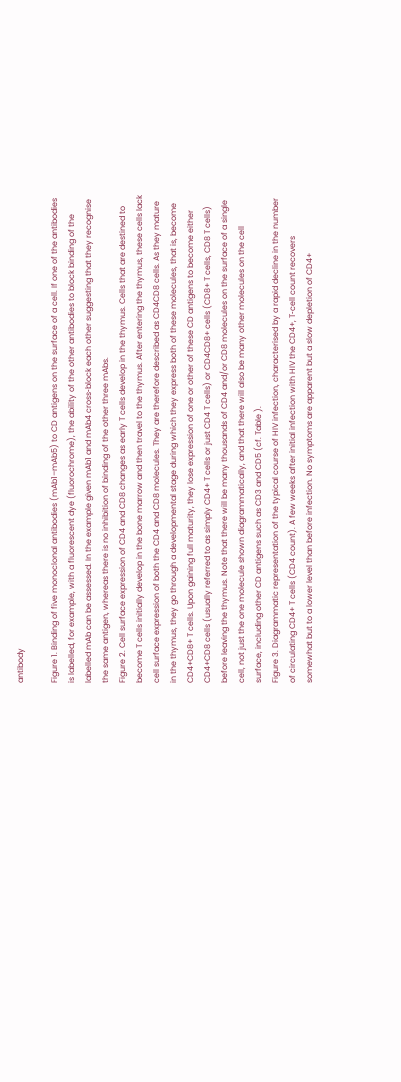antibody

Figure 1. Binding of five monoclonal antibodies (mAb1–mAb5) to CD antigens on the surface of a cell. If one of the antibodies is labelled, for example, with a fluorescent dye (fluorochrome), the ability of the other antibodies to block binding of the labelled mAb can be assessed. In the example given mAb1 and mAb4 cross‐block each other suggesting that they recognise the same antigen, whereas there is no inhibition of binding of the other three mAbs.
Figure 2. Cell surface expression of CD4 and CD8 changes as early T cells develop in the thymus. Cells that are destined to become T cells initially develop in the bone marrow and then travel to the thymus. After entering the thymus, these cells lack cell surface expression of both the CD4 and CD8 molecules. They are therefore described as CD4CD8 cells. As they mature in the thymus, they go through a developmental stage during which they express both of these molecules, that is, become CD4+CD8+ T cells. Upon gaining full maturity, they lose expression of one or other of these CD antigens to become either CD4+CD8 cells (usually referred to as simply CD4+ T cells or just CD4 T cells) or CD4CD8+ cells (CD8+ T cells, CD8 T cells) before leaving the thymus. Note that there will be many thousands of CD4 and/or CD8 molecules on the surface of a single cell, not just the one molecule shown diagrammatically, and that there will also be many other molecules on the cell surface, including other CD antigens such as CD3 and CD5 (cf. Table ).
Figure 3. Diagrammatic representation of the typical course of HIV infection, characterised by a rapid decline in the number of circulating CD4+ T cells (CD4 count). A few weeks after initial infection with HIV the CD4+, T‐cell count recovers somewhat but to a lower level than before infection. No symptoms are apparent but a slow depletion of CD4+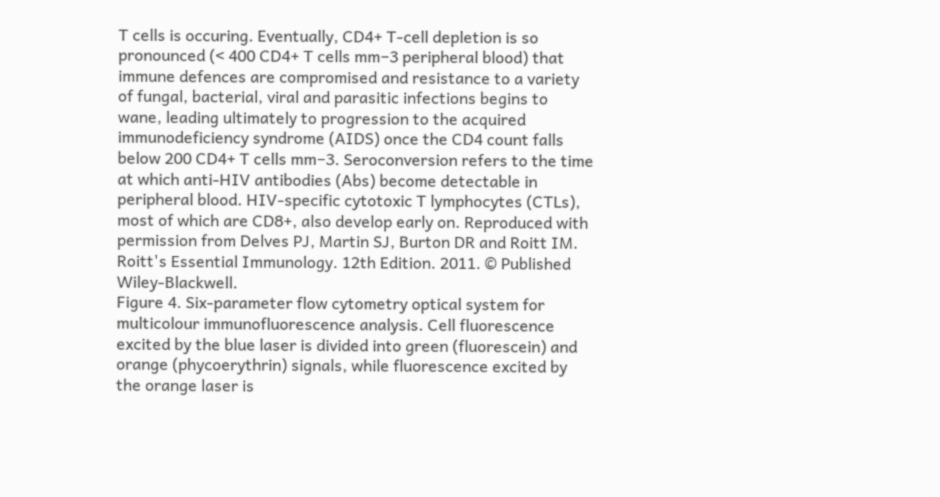T cells is occuring. Eventually, CD4+ T‐cell depletion is so pronounced (< 400 CD4+ T cells mm−3 peripheral blood) that immune defences are compromised and resistance to a variety of fungal, bacterial, viral and parasitic infections begins to wane, leading ultimately to progression to the acquired immunodeficiency syndrome (AIDS) once the CD4 count falls below 200 CD4+ T cells mm−3. Seroconversion refers to the time at which anti‐HIV antibodies (Abs) become detectable in peripheral blood. HIV‐specific cytotoxic T lymphocytes (CTLs), most of which are CD8+, also develop early on. Reproduced with permission from Delves PJ, Martin SJ, Burton DR and Roitt IM. Roitt's Essential Immunology. 12th Edition. 2011. © Published Wiley‐Blackwell.
Figure 4. Six‐parameter flow cytometry optical system for multicolour immunofluorescence analysis. Cell fluorescence excited by the blue laser is divided into green (fluorescein) and orange (phycoerythrin) signals, while fluorescence excited by the orange laser is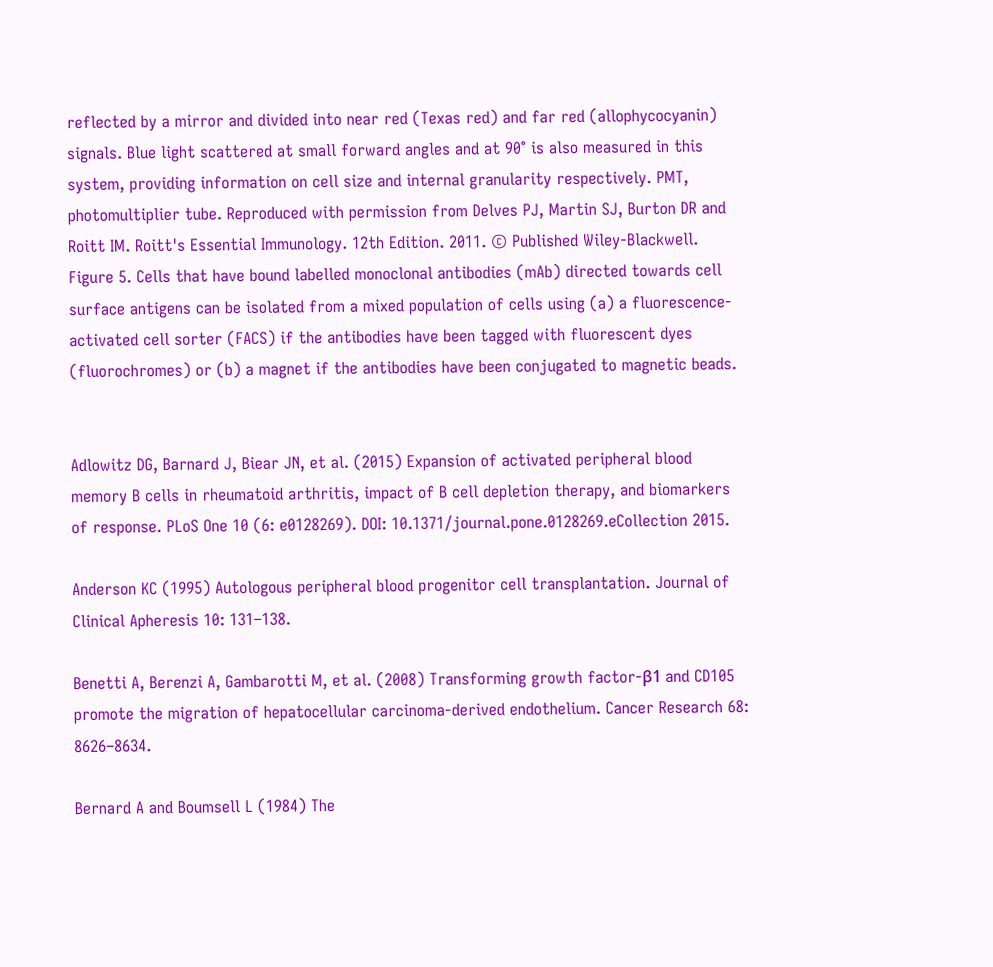reflected by a mirror and divided into near red (Texas red) and far red (allophycocyanin) signals. Blue light scattered at small forward angles and at 90° is also measured in this system, providing information on cell size and internal granularity respectively. PMT, photomultiplier tube. Reproduced with permission from Delves PJ, Martin SJ, Burton DR and Roitt IM. Roitt's Essential Immunology. 12th Edition. 2011. © Published Wiley‐Blackwell.
Figure 5. Cells that have bound labelled monoclonal antibodies (mAb) directed towards cell surface antigens can be isolated from a mixed population of cells using (a) a fluorescence‐activated cell sorter (FACS) if the antibodies have been tagged with fluorescent dyes (fluorochromes) or (b) a magnet if the antibodies have been conjugated to magnetic beads.


Adlowitz DG, Barnard J, Biear JN, et al. (2015) Expansion of activated peripheral blood memory B cells in rheumatoid arthritis, impact of B cell depletion therapy, and biomarkers of response. PLoS One 10 (6: e0128269). DOI: 10.1371/journal.pone.0128269.eCollection 2015.

Anderson KC (1995) Autologous peripheral blood progenitor cell transplantation. Journal of Clinical Apheresis 10: 131–138.

Benetti A, Berenzi A, Gambarotti M, et al. (2008) Transforming growth factor‐β1 and CD105 promote the migration of hepatocellular carcinoma‐derived endothelium. Cancer Research 68: 8626–8634.

Bernard A and Boumsell L (1984) The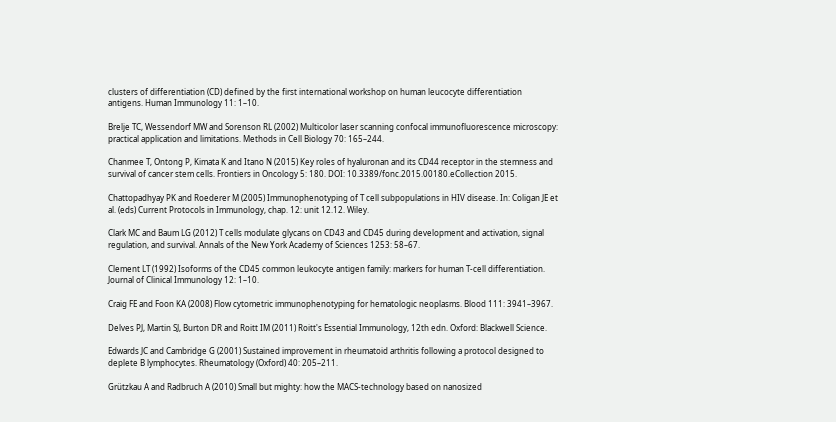clusters of differentiation (CD) defined by the first international workshop on human leucocyte differentiation antigens. Human Immunology 11: 1–10.

Brelje TC, Wessendorf MW and Sorenson RL (2002) Multicolor laser scanning confocal immunofluorescence microscopy: practical application and limitations. Methods in Cell Biology 70: 165–244.

Chanmee T, Ontong P, Kimata K and Itano N (2015) Key roles of hyaluronan and its CD44 receptor in the stemness and survival of cancer stem cells. Frontiers in Oncology 5: 180. DOI: 10.3389/fonc.2015.00180.eCollection 2015.

Chattopadhyay PK and Roederer M (2005) Immunophenotyping of T cell subpopulations in HIV disease. In: Coligan JE et al. (eds) Current Protocols in Immunology, chap. 12: unit 12.12. Wiley.

Clark MC and Baum LG (2012) T cells modulate glycans on CD43 and CD45 during development and activation, signal regulation, and survival. Annals of the New York Academy of Sciences 1253: 58–67.

Clement LT (1992) Isoforms of the CD45 common leukocyte antigen family: markers for human T‐cell differentiation. Journal of Clinical Immunology 12: 1–10.

Craig FE and Foon KA (2008) Flow cytometric immunophenotyping for hematologic neoplasms. Blood 111: 3941–3967.

Delves PJ, Martin SJ, Burton DR and Roitt IM (2011) Roitt's Essential Immunology, 12th edn. Oxford: Blackwell Science.

Edwards JC and Cambridge G (2001) Sustained improvement in rheumatoid arthritis following a protocol designed to deplete B lymphocytes. Rheumatology (Oxford) 40: 205–211.

Grützkau A and Radbruch A (2010) Small but mighty: how the MACS‐technology based on nanosized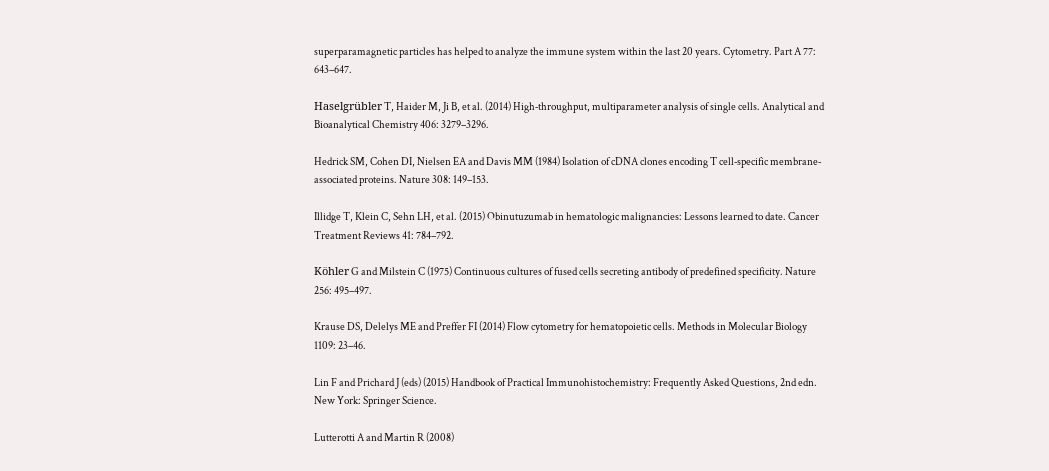superparamagnetic particles has helped to analyze the immune system within the last 20 years. Cytometry. Part A 77: 643–647.

Haselgrübler T, Haider M, Ji B, et al. (2014) High‐throughput, multiparameter analysis of single cells. Analytical and Bioanalytical Chemistry 406: 3279–3296.

Hedrick SM, Cohen DI, Nielsen EA and Davis MM (1984) Isolation of cDNA clones encoding T cell‐specific membrane‐associated proteins. Nature 308: 149–153.

Illidge T, Klein C, Sehn LH, et al. (2015) Obinutuzumab in hematologic malignancies: Lessons learned to date. Cancer Treatment Reviews 41: 784–792.

Köhler G and Milstein C (1975) Continuous cultures of fused cells secreting antibody of predefined specificity. Nature 256: 495–497.

Krause DS, Delelys ME and Preffer FI (2014) Flow cytometry for hematopoietic cells. Methods in Molecular Biology 1109: 23–46.

Lin F and Prichard J (eds) (2015) Handbook of Practical Immunohistochemistry: Frequently Asked Questions, 2nd edn. New York: Springer Science.

Lutterotti A and Martin R (2008)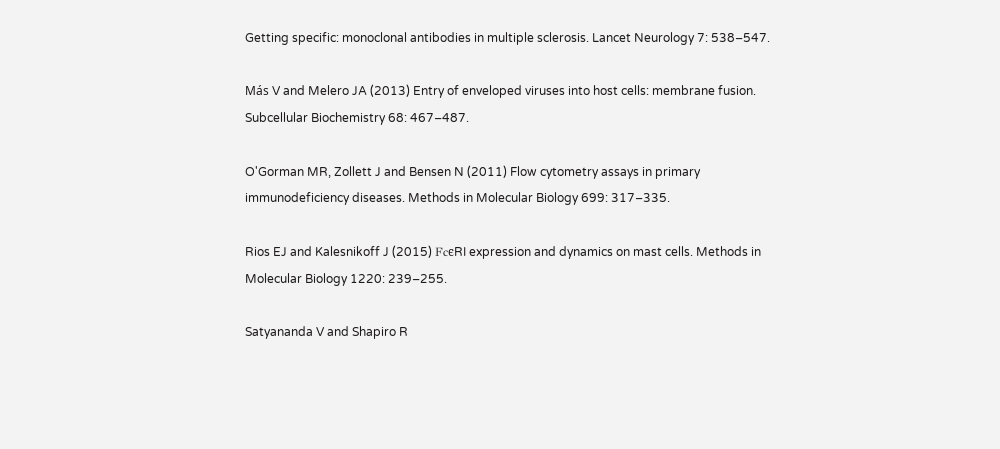Getting specific: monoclonal antibodies in multiple sclerosis. Lancet Neurology 7: 538–547.

Más V and Melero JA (2013) Entry of enveloped viruses into host cells: membrane fusion. Subcellular Biochemistry 68: 467–487.

O'Gorman MR, Zollett J and Bensen N (2011) Flow cytometry assays in primary immunodeficiency diseases. Methods in Molecular Biology 699: 317–335.

Rios EJ and Kalesnikoff J (2015) FcϵRI expression and dynamics on mast cells. Methods in Molecular Biology 1220: 239–255.

Satyananda V and Shapiro R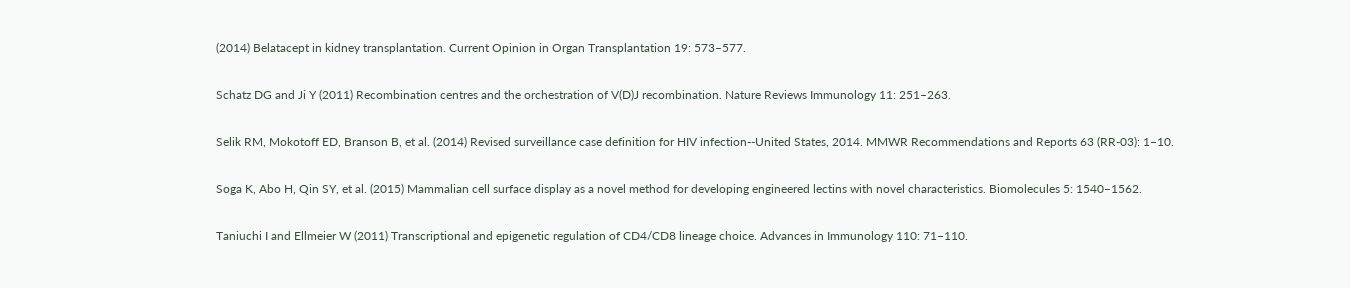(2014) Belatacept in kidney transplantation. Current Opinion in Organ Transplantation 19: 573–577.

Schatz DG and Ji Y (2011) Recombination centres and the orchestration of V(D)J recombination. Nature Reviews Immunology 11: 251–263.

Selik RM, Mokotoff ED, Branson B, et al. (2014) Revised surveillance case definition for HIV infection‐‐United States, 2014. MMWR Recommendations and Reports 63 (RR‐03): 1–10.

Soga K, Abo H, Qin SY, et al. (2015) Mammalian cell surface display as a novel method for developing engineered lectins with novel characteristics. Biomolecules 5: 1540–1562.

Taniuchi I and Ellmeier W (2011) Transcriptional and epigenetic regulation of CD4/CD8 lineage choice. Advances in Immunology 110: 71–110.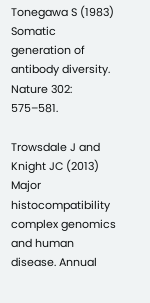Tonegawa S (1983) Somatic generation of antibody diversity. Nature 302: 575–581.

Trowsdale J and Knight JC (2013) Major histocompatibility complex genomics and human disease. Annual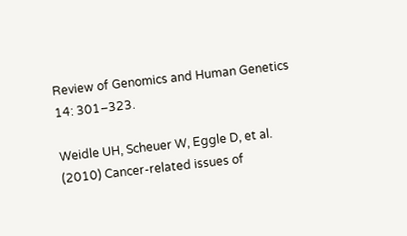Review of Genomics and Human Genetics 14: 301–323.

Weidle UH, Scheuer W, Eggle D, et al. (2010) Cancer‐related issues of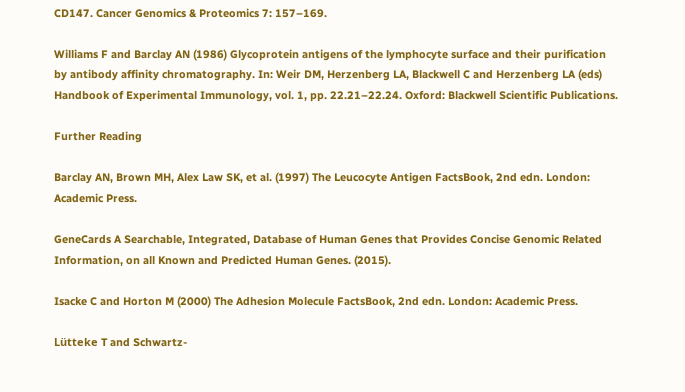CD147. Cancer Genomics & Proteomics 7: 157–169.

Williams F and Barclay AN (1986) Glycoprotein antigens of the lymphocyte surface and their purification by antibody affinity chromatography. In: Weir DM, Herzenberg LA, Blackwell C and Herzenberg LA (eds) Handbook of Experimental Immunology, vol. 1, pp. 22.21–22.24. Oxford: Blackwell Scientific Publications.

Further Reading

Barclay AN, Brown MH, Alex Law SK, et al. (1997) The Leucocyte Antigen FactsBook, 2nd edn. London: Academic Press.

GeneCards A Searchable, Integrated, Database of Human Genes that Provides Concise Genomic Related Information, on all Known and Predicted Human Genes. (2015).

Isacke C and Horton M (2000) The Adhesion Molecule FactsBook, 2nd edn. London: Academic Press.

Lütteke T and Schwartz‐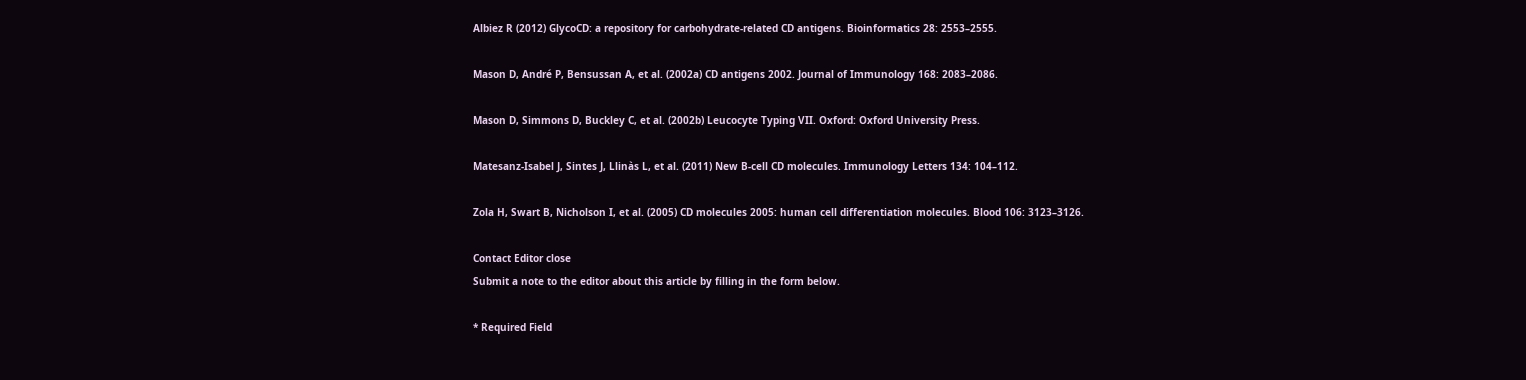Albiez R (2012) GlycoCD: a repository for carbohydrate‐related CD antigens. Bioinformatics 28: 2553–2555.

Mason D, André P, Bensussan A, et al. (2002a) CD antigens 2002. Journal of Immunology 168: 2083–2086.

Mason D, Simmons D, Buckley C, et al. (2002b) Leucocyte Typing VII. Oxford: Oxford University Press.

Matesanz‐Isabel J, Sintes J, Llinàs L, et al. (2011) New B‐cell CD molecules. Immunology Letters 134: 104–112.

Zola H, Swart B, Nicholson I, et al. (2005) CD molecules 2005: human cell differentiation molecules. Blood 106: 3123–3126.

Contact Editor close
Submit a note to the editor about this article by filling in the form below.

* Required Field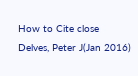How to Cite close
Delves, Peter J(Jan 2016)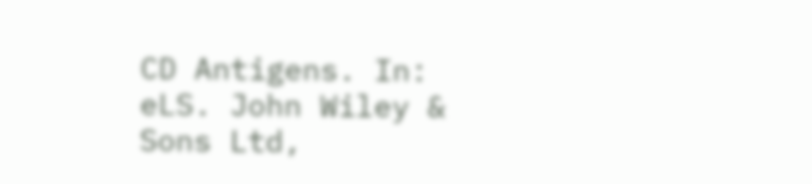CD Antigens. In: eLS. John Wiley & Sons Ltd,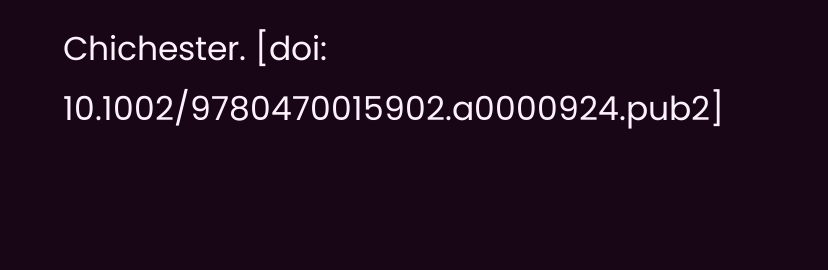Chichester. [doi: 10.1002/9780470015902.a0000924.pub2]